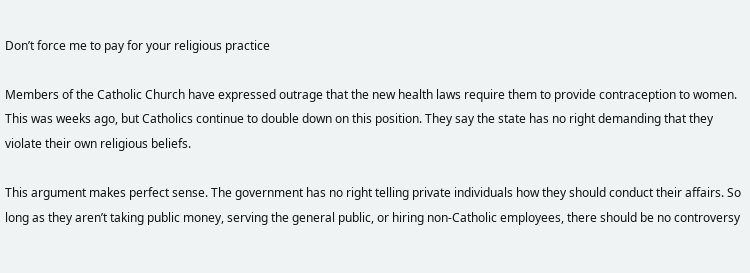Don’t force me to pay for your religious practice

Members of the Catholic Church have expressed outrage that the new health laws require them to provide contraception to women. This was weeks ago, but Catholics continue to double down on this position. They say the state has no right demanding that they violate their own religious beliefs.

This argument makes perfect sense. The government has no right telling private individuals how they should conduct their affairs. So long as they aren’t taking public money, serving the general public, or hiring non-Catholic employees, there should be no controversy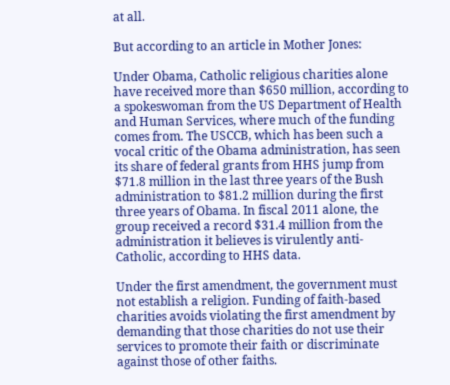at all.

But according to an article in Mother Jones:

Under Obama, Catholic religious charities alone have received more than $650 million, according to a spokeswoman from the US Department of Health and Human Services, where much of the funding comes from. The USCCB, which has been such a vocal critic of the Obama administration, has seen its share of federal grants from HHS jump from $71.8 million in the last three years of the Bush administration to $81.2 million during the first three years of Obama. In fiscal 2011 alone, the group received a record $31.4 million from the administration it believes is virulently anti-Catholic, according to HHS data.

Under the first amendment, the government must not establish a religion. Funding of faith-based charities avoids violating the first amendment by demanding that those charities do not use their services to promote their faith or discriminate against those of other faiths.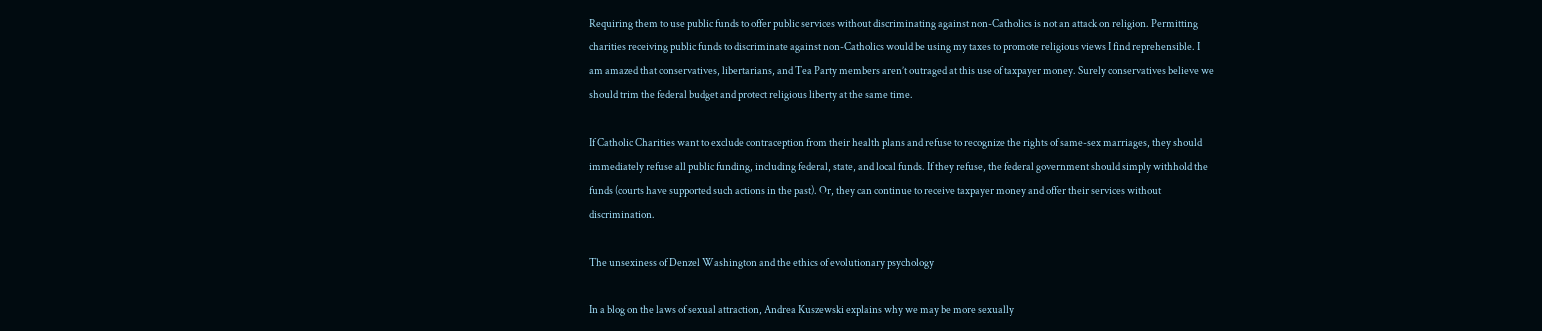Requiring them to use public funds to offer public services without discriminating against non-Catholics is not an attack on religion. Permitting charities receiving public funds to discriminate against non-Catholics would be using my taxes to promote religious views I find reprehensible. I am amazed that conservatives, libertarians, and Tea Party members aren’t outraged at this use of taxpayer money. Surely conservatives believe we should trim the federal budget and protect religious liberty at the same time.

If Catholic Charities want to exclude contraception from their health plans and refuse to recognize the rights of same-sex marriages, they should immediately refuse all public funding, including federal, state, and local funds. If they refuse, the federal government should simply withhold the funds (courts have supported such actions in the past). Or, they can continue to receive taxpayer money and offer their services without discrimination.

The unsexiness of Denzel Washington and the ethics of evolutionary psychology

In a blog on the laws of sexual attraction, Andrea Kuszewski explains why we may be more sexually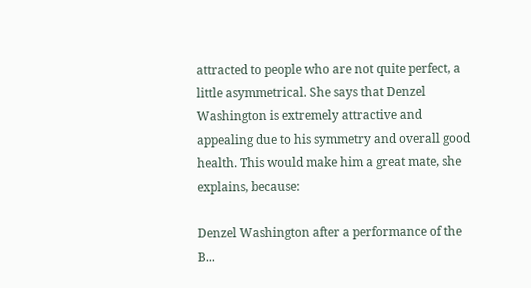attracted to people who are not quite perfect, a little asymmetrical. She says that Denzel Washington is extremely attractive and appealing due to his symmetry and overall good health. This would make him a great mate, she explains, because:

Denzel Washington after a performance of the B...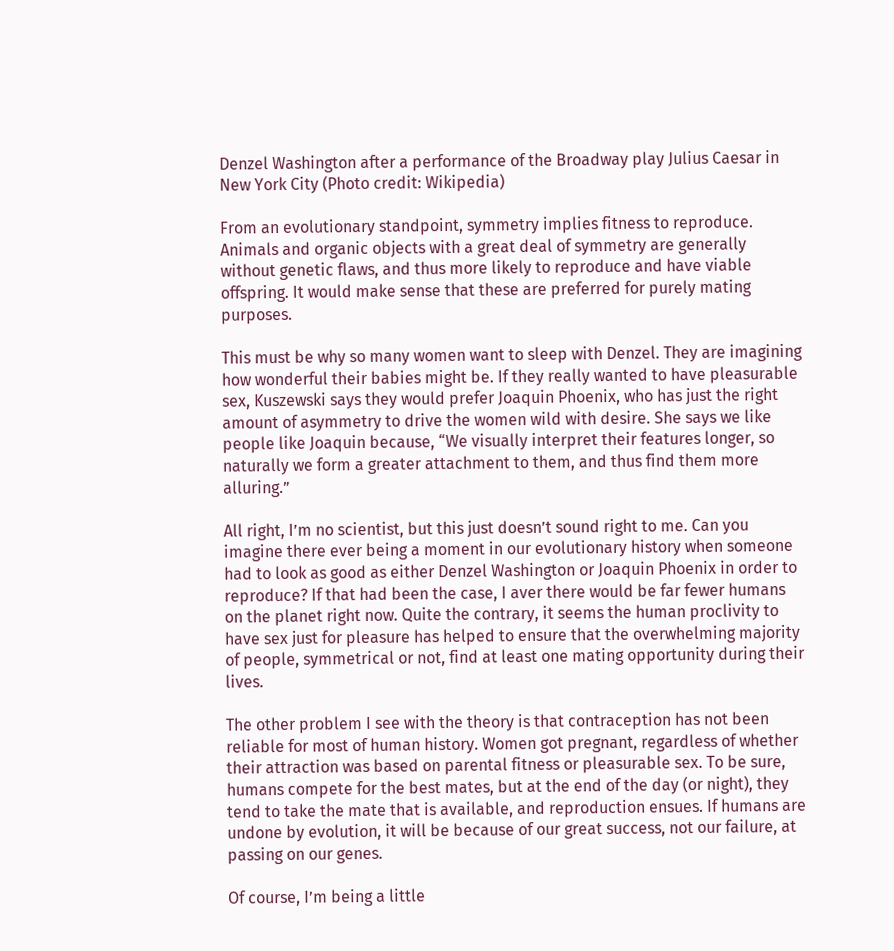Denzel Washington after a performance of the Broadway play Julius Caesar in New York City (Photo credit: Wikipedia)

From an evolutionary standpoint, symmetry implies fitness to reproduce. Animals and organic objects with a great deal of symmetry are generally without genetic flaws, and thus more likely to reproduce and have viable offspring. It would make sense that these are preferred for purely mating purposes.

This must be why so many women want to sleep with Denzel. They are imagining how wonderful their babies might be. If they really wanted to have pleasurable sex, Kuszewski says they would prefer Joaquin Phoenix, who has just the right amount of asymmetry to drive the women wild with desire. She says we like people like Joaquin because, “We visually interpret their features longer, so naturally we form a greater attachment to them, and thus find them more alluring.”

All right, I’m no scientist, but this just doesn’t sound right to me. Can you imagine there ever being a moment in our evolutionary history when someone had to look as good as either Denzel Washington or Joaquin Phoenix in order to reproduce? If that had been the case, I aver there would be far fewer humans on the planet right now. Quite the contrary, it seems the human proclivity to have sex just for pleasure has helped to ensure that the overwhelming majority of people, symmetrical or not, find at least one mating opportunity during their lives.

The other problem I see with the theory is that contraception has not been reliable for most of human history. Women got pregnant, regardless of whether their attraction was based on parental fitness or pleasurable sex. To be sure, humans compete for the best mates, but at the end of the day (or night), they tend to take the mate that is available, and reproduction ensues. If humans are undone by evolution, it will be because of our great success, not our failure, at passing on our genes.

Of course, I’m being a little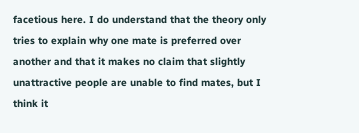facetious here. I do understand that the theory only tries to explain why one mate is preferred over another and that it makes no claim that slightly unattractive people are unable to find mates, but I think it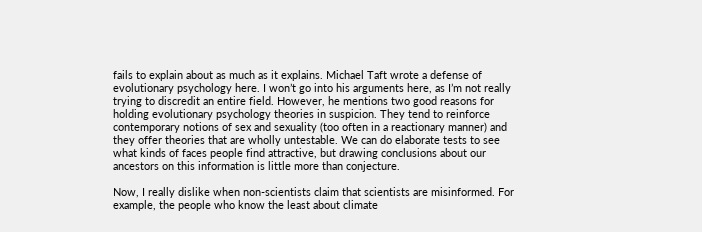fails to explain about as much as it explains. Michael Taft wrote a defense of evolutionary psychology here. I won’t go into his arguments here, as I’m not really trying to discredit an entire field. However, he mentions two good reasons for holding evolutionary psychology theories in suspicion. They tend to reinforce contemporary notions of sex and sexuality (too often in a reactionary manner) and they offer theories that are wholly untestable. We can do elaborate tests to see what kinds of faces people find attractive, but drawing conclusions about our ancestors on this information is little more than conjecture.

Now, I really dislike when non-scientists claim that scientists are misinformed. For example, the people who know the least about climate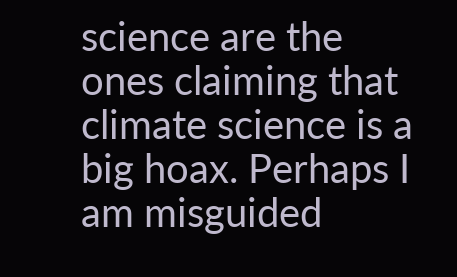science are the ones claiming that climate science is a big hoax. Perhaps I am misguided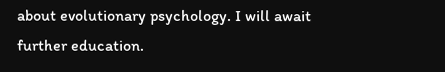about evolutionary psychology. I will await further education.